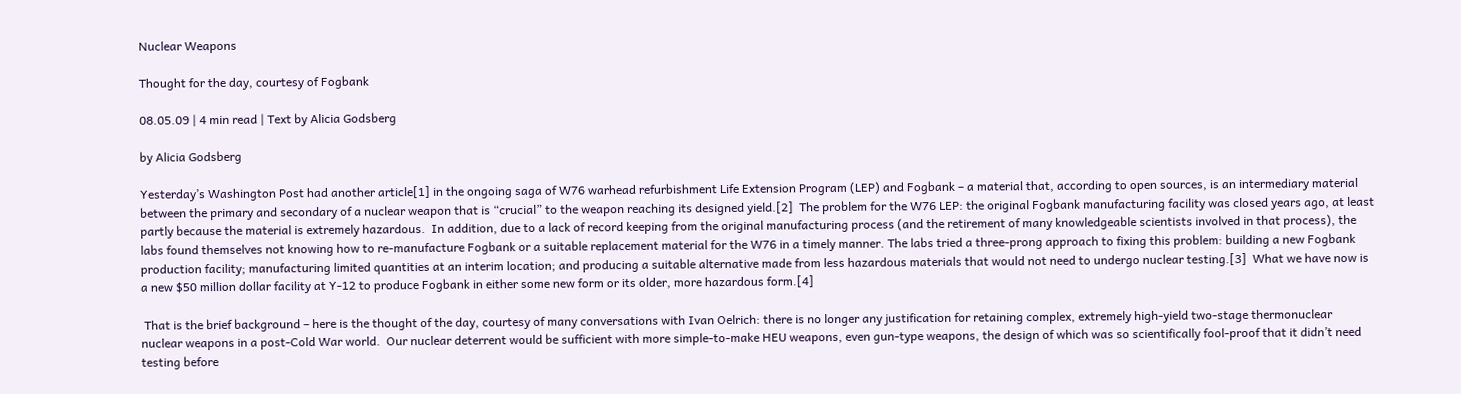Nuclear Weapons

Thought for the day, courtesy of Fogbank

08.05.09 | 4 min read | Text by Alicia Godsberg

by Alicia Godsberg

Yesterday’s Washington Post had another article[1] in the ongoing saga of W76 warhead refurbishment Life Extension Program (LEP) and Fogbank – a material that, according to open sources, is an intermediary material between the primary and secondary of a nuclear weapon that is “crucial” to the weapon reaching its designed yield.[2]  The problem for the W76 LEP: the original Fogbank manufacturing facility was closed years ago, at least partly because the material is extremely hazardous.  In addition, due to a lack of record keeping from the original manufacturing process (and the retirement of many knowledgeable scientists involved in that process), the labs found themselves not knowing how to re-manufacture Fogbank or a suitable replacement material for the W76 in a timely manner. The labs tried a three-prong approach to fixing this problem: building a new Fogbank production facility; manufacturing limited quantities at an interim location; and producing a suitable alternative made from less hazardous materials that would not need to undergo nuclear testing.[3]  What we have now is a new $50 million dollar facility at Y-12 to produce Fogbank in either some new form or its older, more hazardous form.[4]

 That is the brief background – here is the thought of the day, courtesy of many conversations with Ivan Oelrich: there is no longer any justification for retaining complex, extremely high-yield two-stage thermonuclear nuclear weapons in a post-Cold War world.  Our nuclear deterrent would be sufficient with more simple-to-make HEU weapons, even gun-type weapons, the design of which was so scientifically fool-proof that it didn’t need testing before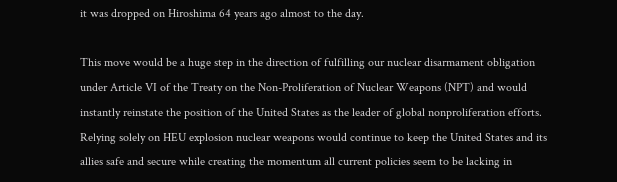it was dropped on Hiroshima 64 years ago almost to the day.

This move would be a huge step in the direction of fulfilling our nuclear disarmament obligation under Article VI of the Treaty on the Non-Proliferation of Nuclear Weapons (NPT) and would instantly reinstate the position of the United States as the leader of global nonproliferation efforts.  Relying solely on HEU explosion nuclear weapons would continue to keep the United States and its allies safe and secure while creating the momentum all current policies seem to be lacking in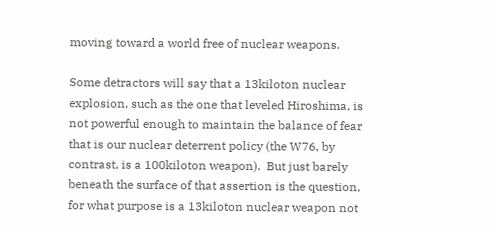moving toward a world free of nuclear weapons.

Some detractors will say that a 13kiloton nuclear explosion, such as the one that leveled Hiroshima, is not powerful enough to maintain the balance of fear that is our nuclear deterrent policy (the W76, by contrast, is a 100kiloton weapon).  But just barely beneath the surface of that assertion is the question, for what purpose is a 13kiloton nuclear weapon not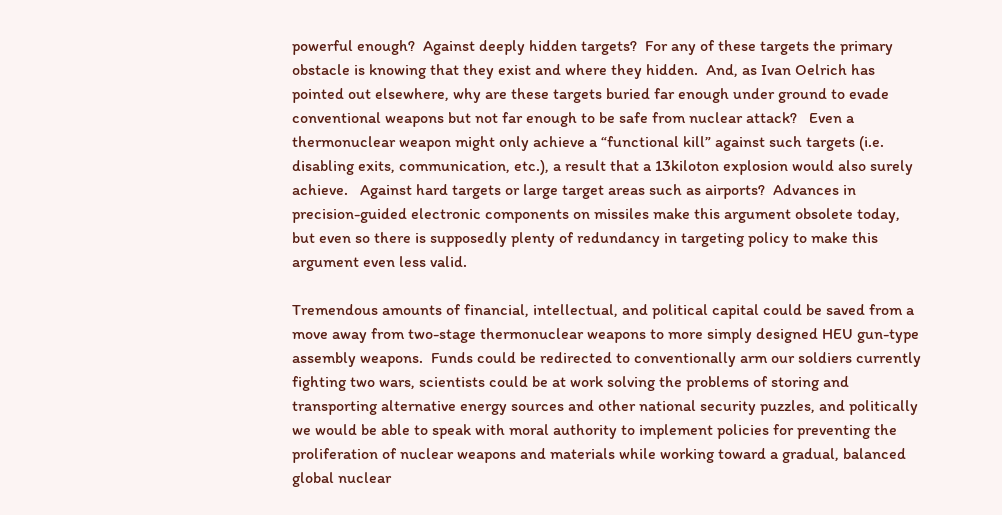powerful enough?  Against deeply hidden targets?  For any of these targets the primary obstacle is knowing that they exist and where they hidden.  And, as Ivan Oelrich has pointed out elsewhere, why are these targets buried far enough under ground to evade conventional weapons but not far enough to be safe from nuclear attack?   Even a thermonuclear weapon might only achieve a “functional kill” against such targets (i.e. disabling exits, communication, etc.), a result that a 13kiloton explosion would also surely achieve.   Against hard targets or large target areas such as airports?  Advances in precision-guided electronic components on missiles make this argument obsolete today, but even so there is supposedly plenty of redundancy in targeting policy to make this argument even less valid.

Tremendous amounts of financial, intellectual, and political capital could be saved from a move away from two-stage thermonuclear weapons to more simply designed HEU gun-type assembly weapons.  Funds could be redirected to conventionally arm our soldiers currently fighting two wars, scientists could be at work solving the problems of storing and transporting alternative energy sources and other national security puzzles, and politically we would be able to speak with moral authority to implement policies for preventing the proliferation of nuclear weapons and materials while working toward a gradual, balanced global nuclear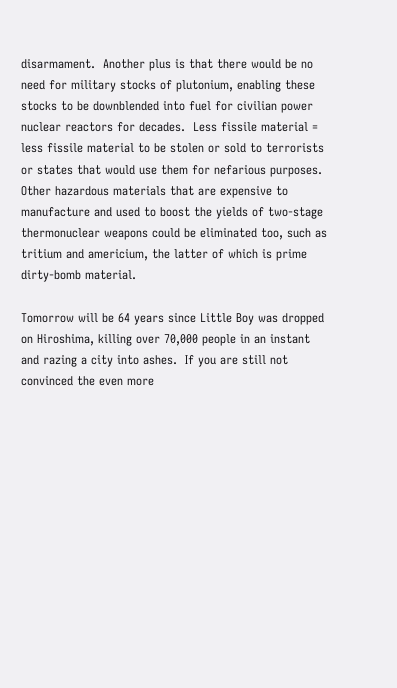disarmament.  Another plus is that there would be no need for military stocks of plutonium, enabling these stocks to be downblended into fuel for civilian power nuclear reactors for decades.  Less fissile material = less fissile material to be stolen or sold to terrorists or states that would use them for nefarious purposes.  Other hazardous materials that are expensive to manufacture and used to boost the yields of two-stage thermonuclear weapons could be eliminated too, such as tritium and americium, the latter of which is prime dirty-bomb material.

Tomorrow will be 64 years since Little Boy was dropped on Hiroshima, killing over 70,000 people in an instant and razing a city into ashes.  If you are still not convinced the even more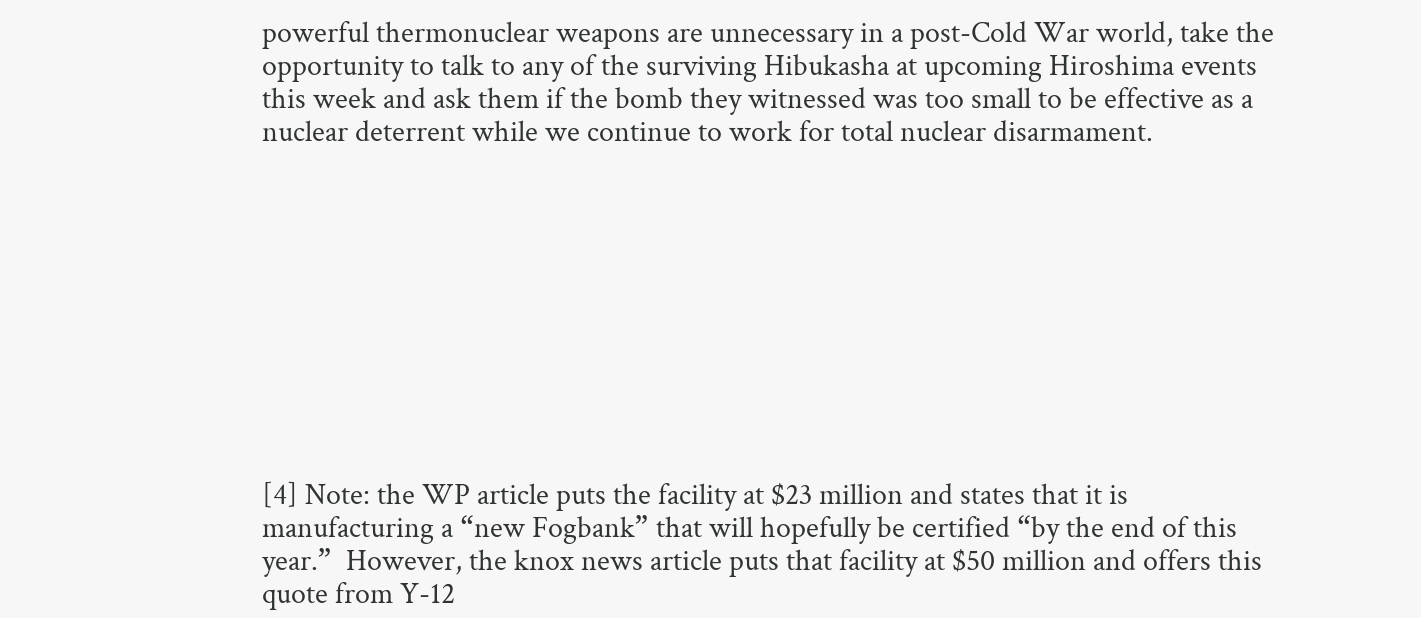powerful thermonuclear weapons are unnecessary in a post-Cold War world, take the opportunity to talk to any of the surviving Hibukasha at upcoming Hiroshima events this week and ask them if the bomb they witnessed was too small to be effective as a nuclear deterrent while we continue to work for total nuclear disarmament.










[4] Note: the WP article puts the facility at $23 million and states that it is manufacturing a “new Fogbank” that will hopefully be certified “by the end of this year.”  However, the knox news article puts that facility at $50 million and offers this quote from Y-12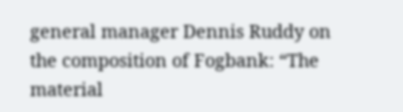general manager Dennis Ruddy on the composition of Fogbank: “The material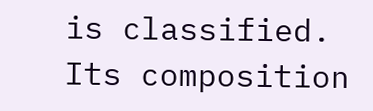is classified.  Its composition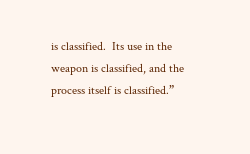is classified.  Its use in the weapon is classified, and the process itself is classified.”